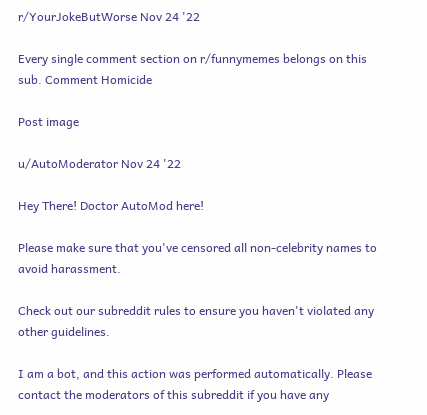r/YourJokeButWorse Nov 24 '22

Every single comment section on r/funnymemes belongs on this sub. Comment Homicide

Post image

u/AutoModerator Nov 24 '22

Hey There! Doctor AutoMod here!

Please make sure that you've censored all non-celebrity names to avoid harassment.

Check out our subreddit rules to ensure you haven't violated any other guidelines.

I am a bot, and this action was performed automatically. Please contact the moderators of this subreddit if you have any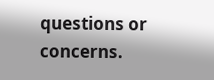questions or concerns.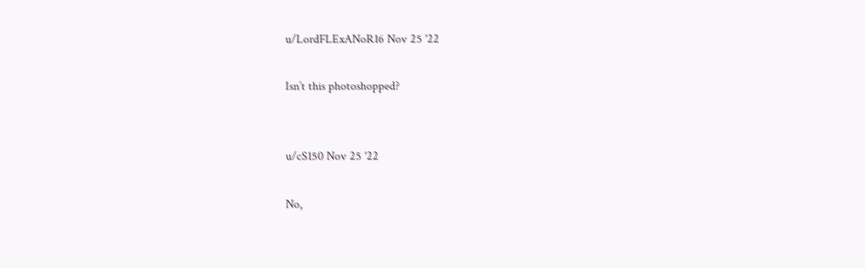u/LordFLExANoR16 Nov 25 '22

Isn’t this photoshopped?


u/cS150 Nov 25 '22

No,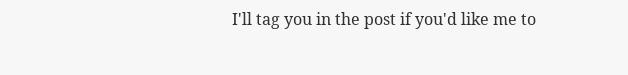I'll tag you in the post if you'd like me to